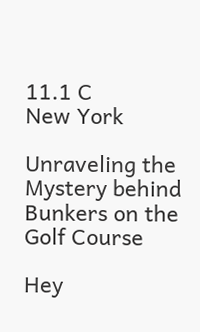11.1 C
New York

Unraveling the Mystery behind Bunkers on the Golf Course

Hey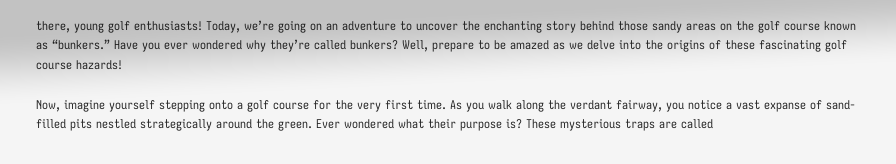there, young golf enthusiasts! Today, we’re going on an adventure to uncover the enchanting story behind those sandy areas on the golf course known as “bunkers.” Have you ever wondered why they’re called bunkers? Well, prepare to be amazed as we delve into the origins of these fascinating golf course hazards!

Now, imagine yourself stepping onto a golf course for the very first time. As you walk along the verdant fairway, you notice a vast expanse of sand-filled pits nestled strategically around the green. Ever wondered what their purpose is? These mysterious traps are called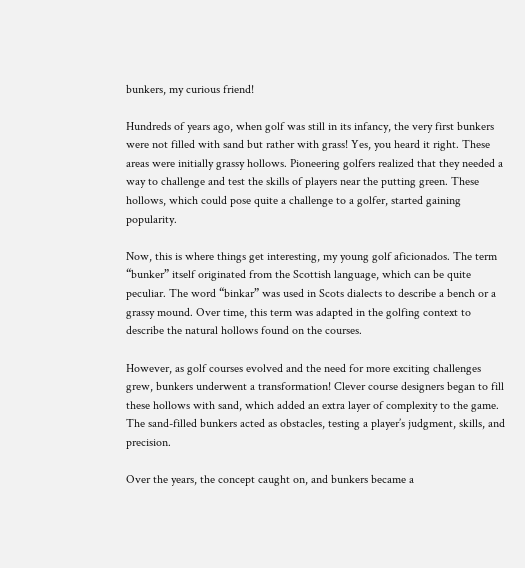bunkers, my curious friend!

Hundreds of years ago, when golf was still in its infancy, the very first bunkers were not filled with sand but rather with grass! Yes, you heard it right. These areas were initially grassy hollows. Pioneering golfers realized that they needed a way to challenge and test the skills of players near the putting green. These hollows, which could pose quite a challenge to a golfer, started gaining popularity.

Now, this is where things get interesting, my young golf aficionados. The term “bunker” itself originated from the Scottish language, which can be quite peculiar. The word “binkar” was used in Scots dialects to describe a bench or a grassy mound. Over time, this term was adapted in the golfing context to describe the natural hollows found on the courses.

However, as golf courses evolved and the need for more exciting challenges grew, bunkers underwent a transformation! Clever course designers began to fill these hollows with sand, which added an extra layer of complexity to the game. The sand-filled bunkers acted as obstacles, testing a player’s judgment, skills, and precision.

Over the years, the concept caught on, and bunkers became a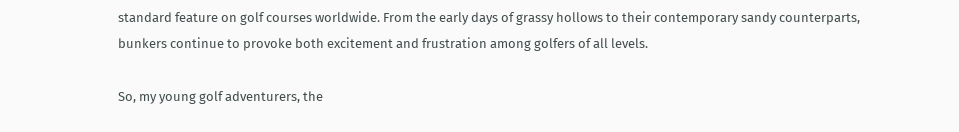standard feature on golf courses worldwide. From the early days of grassy hollows to their contemporary sandy counterparts, bunkers continue to provoke both excitement and frustration among golfers of all levels.

So, my young golf adventurers, the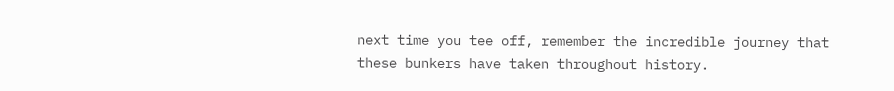next time you tee off, remember the incredible journey that these bunkers have taken throughout history.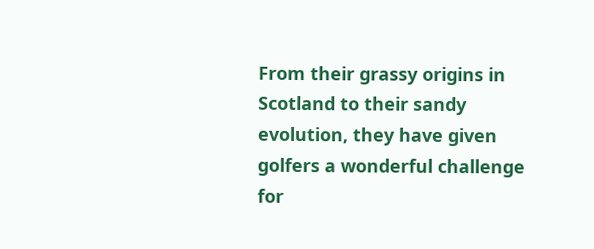From their grassy origins in Scotland to their sandy evolution, they have given golfers a wonderful challenge for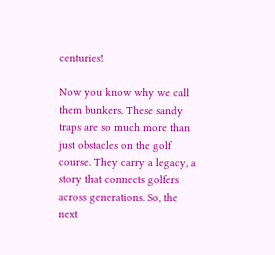centuries!

Now you know why we call them bunkers. These sandy traps are so much more than just obstacles on the golf course. They carry a legacy, a story that connects golfers across generations. So, the next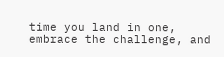time you land in one, embrace the challenge, and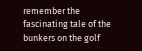remember the fascinating tale of the bunkers on the golf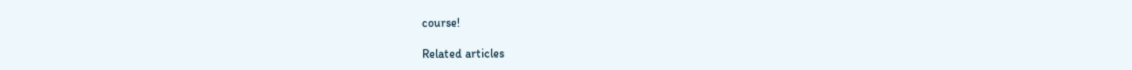course!

Related articles